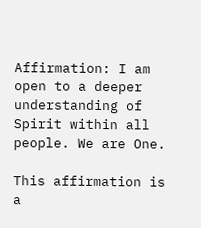Affirmation: I am open to a deeper understanding of Spirit within all people. We are One.

This affirmation is a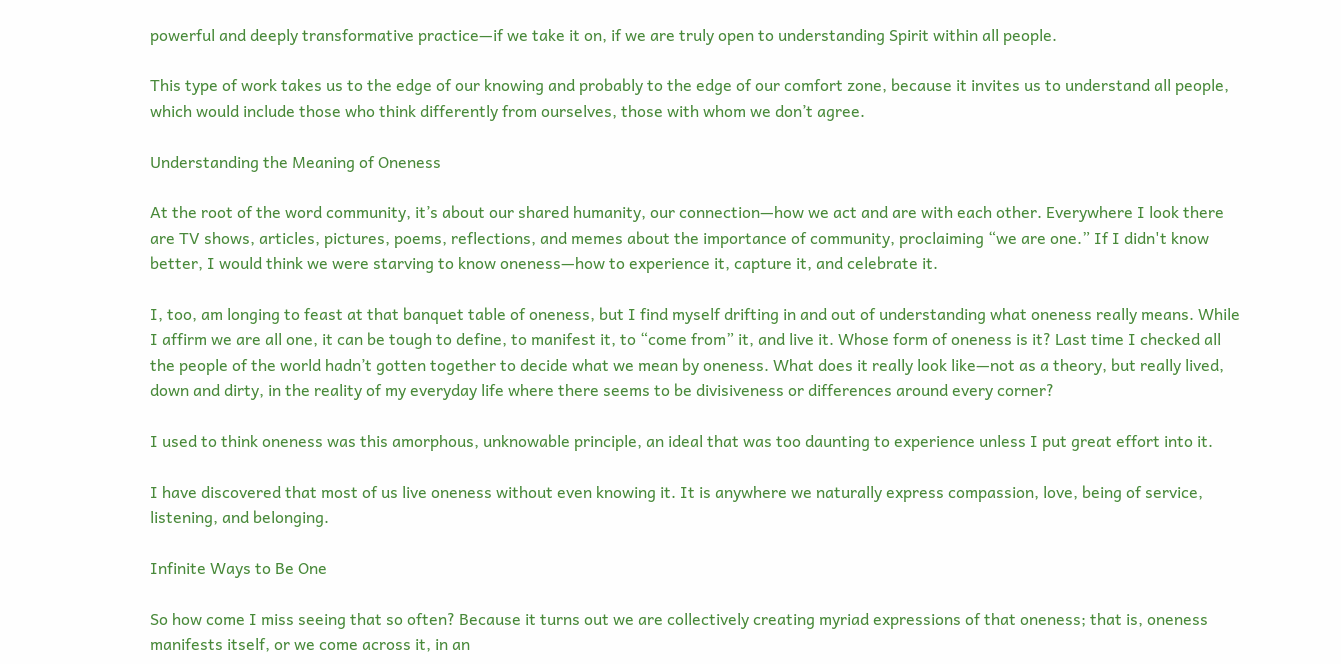powerful and deeply transformative practice—if we take it on, if we are truly open to understanding Spirit within all people.

This type of work takes us to the edge of our knowing and probably to the edge of our comfort zone, because it invites us to understand all people, which would include those who think differently from ourselves, those with whom we don’t agree.

Understanding the Meaning of Oneness

At the root of the word community, it’s about our shared humanity, our connection—how we act and are with each other. Everywhere I look there are TV shows, articles, pictures, poems, reflections, and memes about the importance of community, proclaiming “we are one.” If I didn't know better, I would think we were starving to know oneness—how to experience it, capture it, and celebrate it.

I, too, am longing to feast at that banquet table of oneness, but I find myself drifting in and out of understanding what oneness really means. While I affirm we are all one, it can be tough to define, to manifest it, to “come from” it, and live it. Whose form of oneness is it? Last time I checked all the people of the world hadn’t gotten together to decide what we mean by oneness. What does it really look like—not as a theory, but really lived, down and dirty, in the reality of my everyday life where there seems to be divisiveness or differences around every corner?

I used to think oneness was this amorphous, unknowable principle, an ideal that was too daunting to experience unless I put great effort into it.

I have discovered that most of us live oneness without even knowing it. It is anywhere we naturally express compassion, love, being of service, listening, and belonging.

Infinite Ways to Be One

So how come I miss seeing that so often? Because it turns out we are collectively creating myriad expressions of that oneness; that is, oneness manifests itself, or we come across it, in an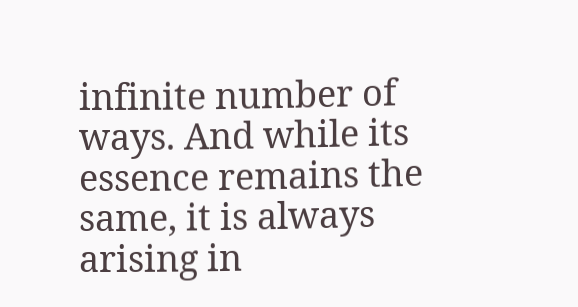infinite number of ways. And while its essence remains the same, it is always arising in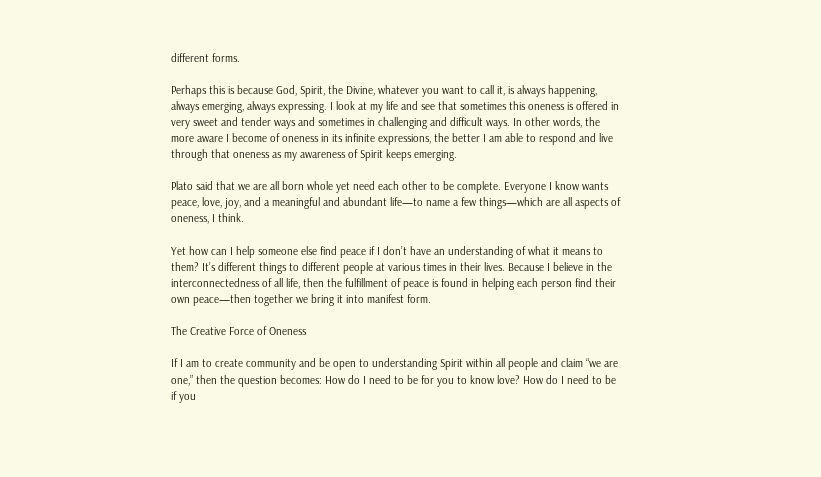different forms.

Perhaps this is because God, Spirit, the Divine, whatever you want to call it, is always happening, always emerging, always expressing. I look at my life and see that sometimes this oneness is offered in very sweet and tender ways and sometimes in challenging and difficult ways. In other words, the more aware I become of oneness in its infinite expressions, the better I am able to respond and live through that oneness as my awareness of Spirit keeps emerging.

Plato said that we are all born whole yet need each other to be complete. Everyone I know wants peace, love, joy, and a meaningful and abundant life—to name a few things—which are all aspects of oneness, I think.

Yet how can I help someone else find peace if I don’t have an understanding of what it means to them? It’s different things to different people at various times in their lives. Because I believe in the interconnectedness of all life, then the fulfillment of peace is found in helping each person find their own peace—then together we bring it into manifest form.

The Creative Force of Oneness

If I am to create community and be open to understanding Spirit within all people and claim “we are one,” then the question becomes: How do I need to be for you to know love? How do I need to be if you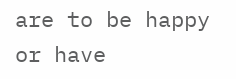are to be happy or have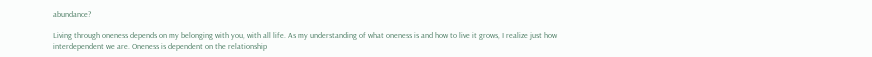abundance?

Living through oneness depends on my belonging with you, with all life. As my understanding of what oneness is and how to live it grows, I realize just how interdependent we are. Oneness is dependent on the relationship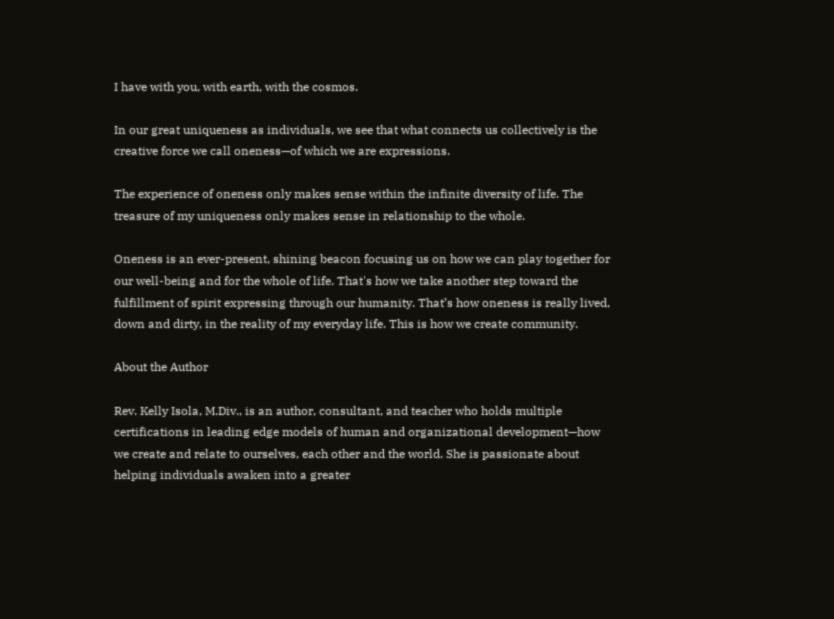I have with you, with earth, with the cosmos.

In our great uniqueness as individuals, we see that what connects us collectively is the creative force we call oneness—of which we are expressions.

The experience of oneness only makes sense within the infinite diversity of life. The treasure of my uniqueness only makes sense in relationship to the whole.

Oneness is an ever-present, shining beacon focusing us on how we can play together for our well-being and for the whole of life. That's how we take another step toward the fulfillment of spirit expressing through our humanity. That’s how oneness is really lived, down and dirty, in the reality of my everyday life. This is how we create community.

About the Author

Rev. Kelly Isola, M.Div., is an author, consultant, and teacher who holds multiple certifications in leading edge models of human and organizational development—how we create and relate to ourselves, each other and the world. She is passionate about helping individuals awaken into a greater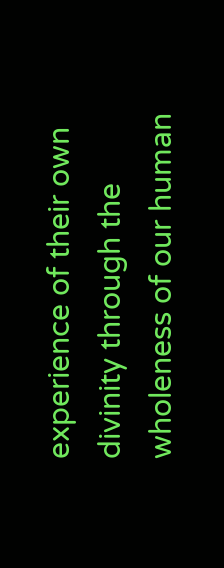experience of their own divinity through the wholeness of our human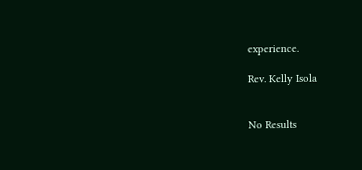experience.

Rev. Kelly Isola


No Results